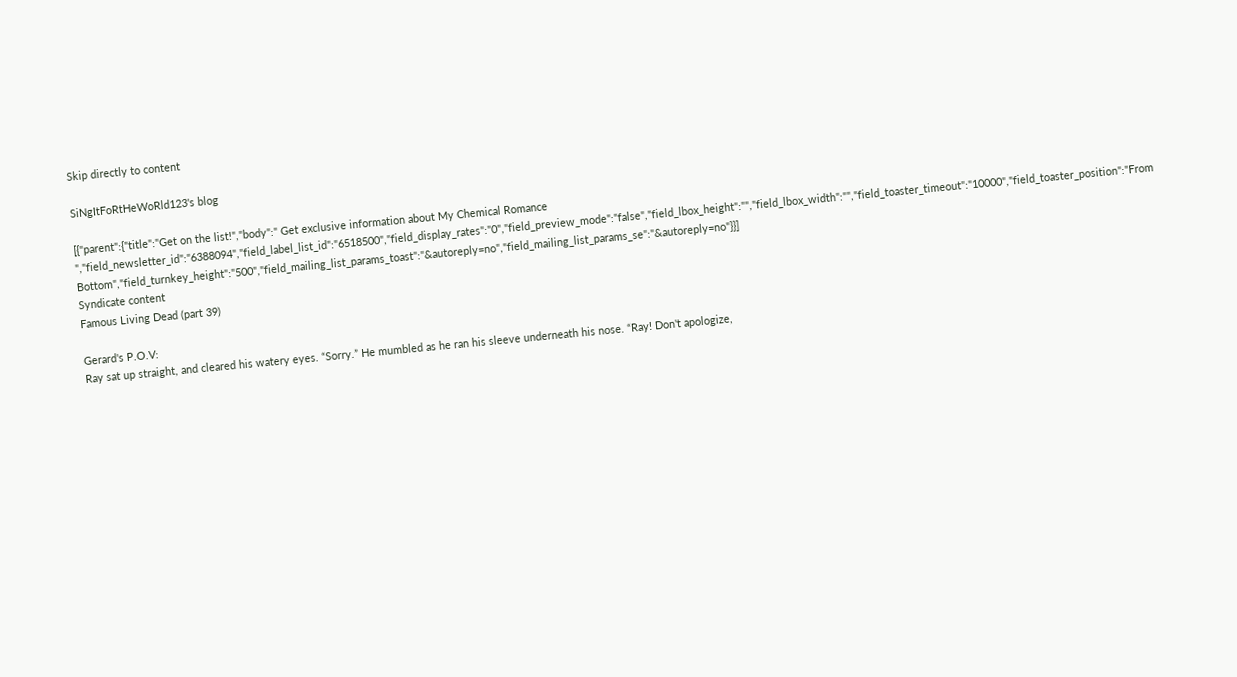Skip directly to content

SiNgItFoRtHeWoRld123's blog

[{"parent":{"title":"Get on the list!","body":" Get exclusive information about My Chemical Romance ","field_newsletter_id":"6388094","field_label_list_id":"6518500","field_display_rates":"0","field_preview_mode":"false","field_lbox_height":"","field_lbox_width":"","field_toaster_timeout":"10000","field_toaster_position":"From Bottom","field_turnkey_height":"500","field_mailing_list_params_toast":"&autoreply=no","field_mailing_list_params_se":"&autoreply=no"}}]
Syndicate content
Famous Living Dead (part 39)

Gerard's P.O.V:
Ray sat up straight, and cleared his watery eyes. “Sorry.” He mumbled as he ran his sleeve underneath his nose. “Ray! Don't apologize,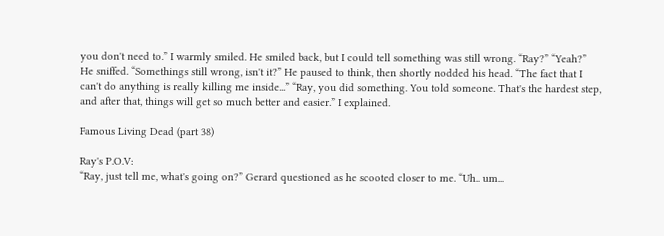you don't need to.” I warmly smiled. He smiled back, but I could tell something was still wrong. “Ray?” “Yeah?” He sniffed. “Somethings still wrong, isn't it?” He paused to think, then shortly nodded his head. “The fact that I can't do anything is really killing me inside...” “Ray, you did something. You told someone. That's the hardest step, and after that, things will get so much better and easier.” I explained.

Famous Living Dead (part 38)

Ray's P.O.V:
“Ray, just tell me, what's going on?” Gerard questioned as he scooted closer to me. “Uh.. um...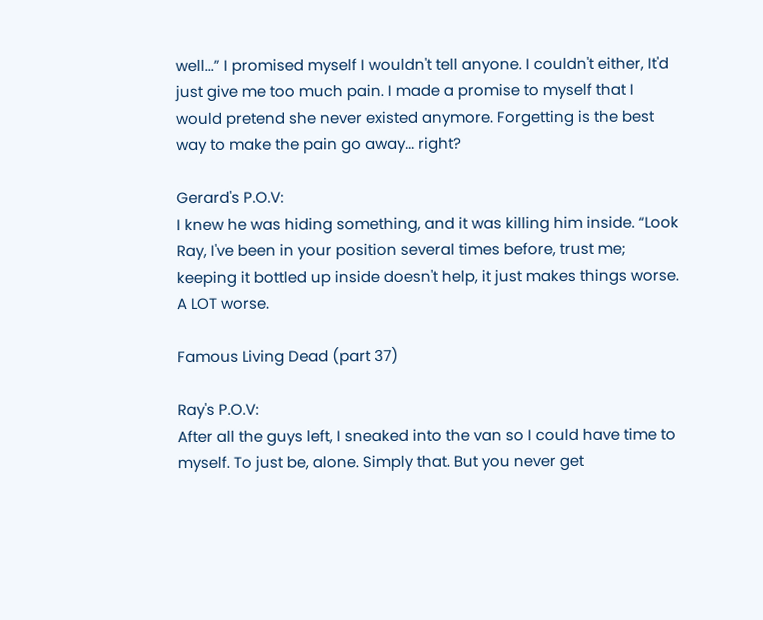well...” I promised myself I wouldn't tell anyone. I couldn't either, It'd just give me too much pain. I made a promise to myself that I would pretend she never existed anymore. Forgetting is the best way to make the pain go away... right?

Gerard's P.O.V:
I knew he was hiding something, and it was killing him inside. “Look Ray, I've been in your position several times before, trust me; keeping it bottled up inside doesn't help, it just makes things worse. A LOT worse.

Famous Living Dead (part 37)

Ray's P.O.V:
After all the guys left, I sneaked into the van so I could have time to myself. To just be, alone. Simply that. But you never get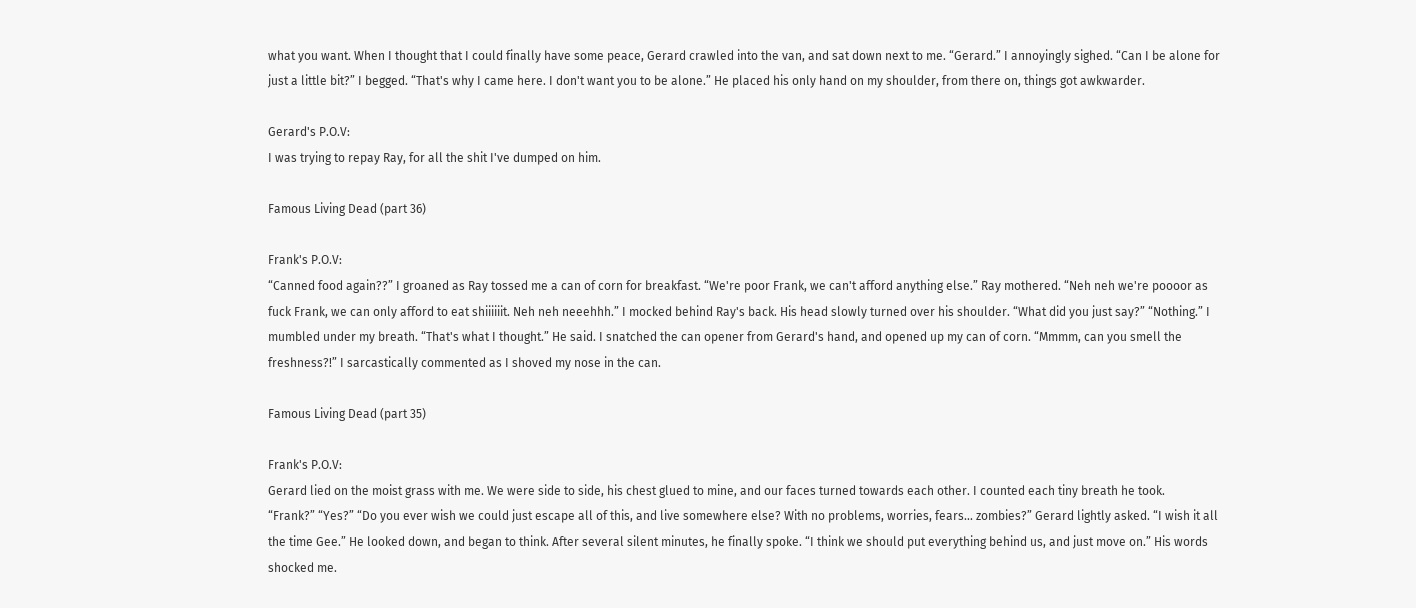what you want. When I thought that I could finally have some peace, Gerard crawled into the van, and sat down next to me. “Gerard.” I annoyingly sighed. “Can I be alone for just a little bit?” I begged. “That's why I came here. I don't want you to be alone.” He placed his only hand on my shoulder, from there on, things got awkwarder.

Gerard's P.O.V:
I was trying to repay Ray, for all the shit I've dumped on him.

Famous Living Dead (part 36)

Frank's P.O.V:
“Canned food again??” I groaned as Ray tossed me a can of corn for breakfast. “We're poor Frank, we can't afford anything else.” Ray mothered. “Neh neh we're poooor as fuck Frank, we can only afford to eat shiiiiiit. Neh neh neeehhh.” I mocked behind Ray's back. His head slowly turned over his shoulder. “What did you just say?” “Nothing.” I mumbled under my breath. “That's what I thought.” He said. I snatched the can opener from Gerard's hand, and opened up my can of corn. “Mmmm, can you smell the freshness?!” I sarcastically commented as I shoved my nose in the can.

Famous Living Dead (part 35)

Frank's P.O.V:
Gerard lied on the moist grass with me. We were side to side, his chest glued to mine, and our faces turned towards each other. I counted each tiny breath he took.
“Frank?” “Yes?” “Do you ever wish we could just escape all of this, and live somewhere else? With no problems, worries, fears... zombies?” Gerard lightly asked. “I wish it all the time Gee.” He looked down, and began to think. After several silent minutes, he finally spoke. “I think we should put everything behind us, and just move on.” His words shocked me.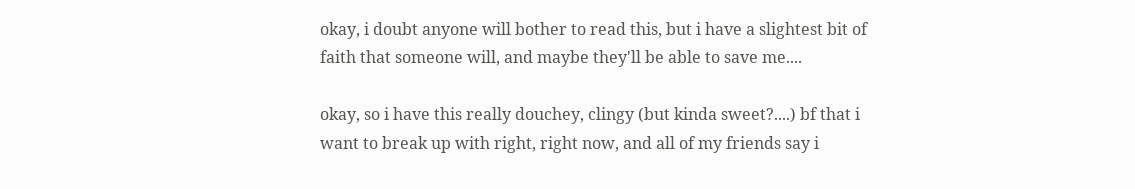okay, i doubt anyone will bother to read this, but i have a slightest bit of faith that someone will, and maybe they'll be able to save me....

okay, so i have this really douchey, clingy (but kinda sweet?....) bf that i want to break up with right, right now, and all of my friends say i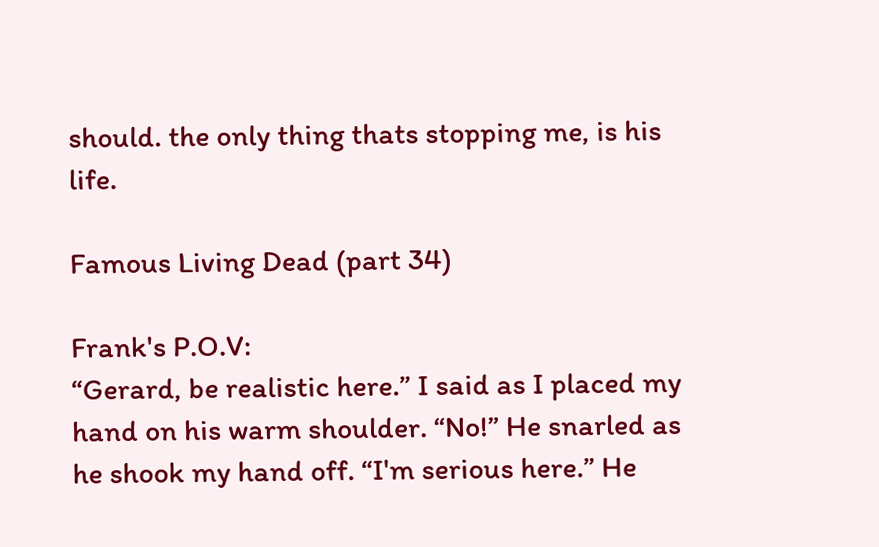should. the only thing thats stopping me, is his life.

Famous Living Dead (part 34)

Frank's P.O.V:
“Gerard, be realistic here.” I said as I placed my hand on his warm shoulder. “No!” He snarled as he shook my hand off. “I'm serious here.” He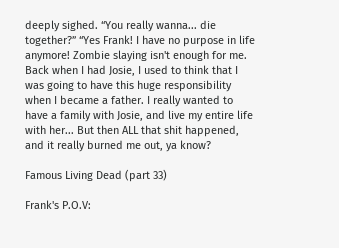deeply sighed. “You really wanna... die together?” “Yes Frank! I have no purpose in life anymore! Zombie slaying isn't enough for me. Back when I had Josie, I used to think that I was going to have this huge responsibility when I became a father. I really wanted to have a family with Josie, and live my entire life with her... But then ALL that shit happened, and it really burned me out, ya know?

Famous Living Dead (part 33)

Frank's P.O.V: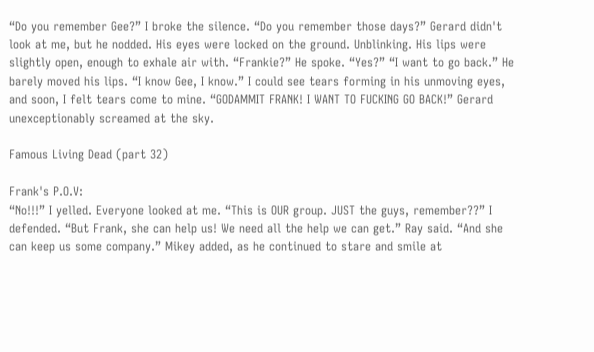“Do you remember Gee?” I broke the silence. “Do you remember those days?” Gerard didn't look at me, but he nodded. His eyes were locked on the ground. Unblinking. His lips were slightly open, enough to exhale air with. “Frankie?” He spoke. “Yes?” “I want to go back.” He barely moved his lips. “I know Gee, I know.” I could see tears forming in his unmoving eyes, and soon, I felt tears come to mine. “GODAMMIT FRANK! I WANT TO FUCKING GO BACK!” Gerard unexceptionably screamed at the sky.

Famous Living Dead (part 32)

Frank's P.O.V:
“No!!!” I yelled. Everyone looked at me. “This is OUR group. JUST the guys, remember??” I defended. “But Frank, she can help us! We need all the help we can get.” Ray said. “And she can keep us some company.” Mikey added, as he continued to stare and smile at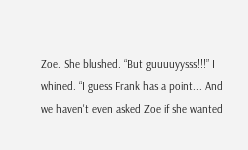Zoe. She blushed. “But guuuuyysss!!!” I whined. “I guess Frank has a point... And we haven't even asked Zoe if she wanted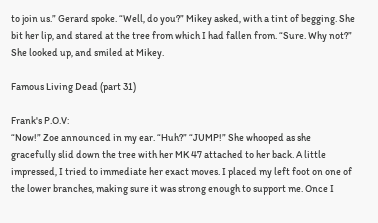to join us.” Gerard spoke. “Well, do you?” Mikey asked, with a tint of begging. She bit her lip, and stared at the tree from which I had fallen from. “Sure. Why not?” She looked up, and smiled at Mikey.

Famous Living Dead (part 31)

Frank's P.O.V:
“Now!” Zoe announced in my ear. “Huh?” “JUMP!” She whooped as she gracefully slid down the tree with her MK 47 attached to her back. A little impressed, I tried to immediate her exact moves. I placed my left foot on one of the lower branches, making sure it was strong enough to support me. Once I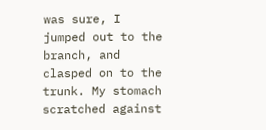was sure, I jumped out to the branch, and clasped on to the trunk. My stomach scratched against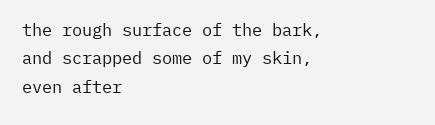the rough surface of the bark, and scrapped some of my skin, even after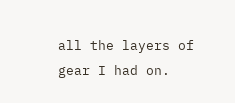all the layers of gear I had on.